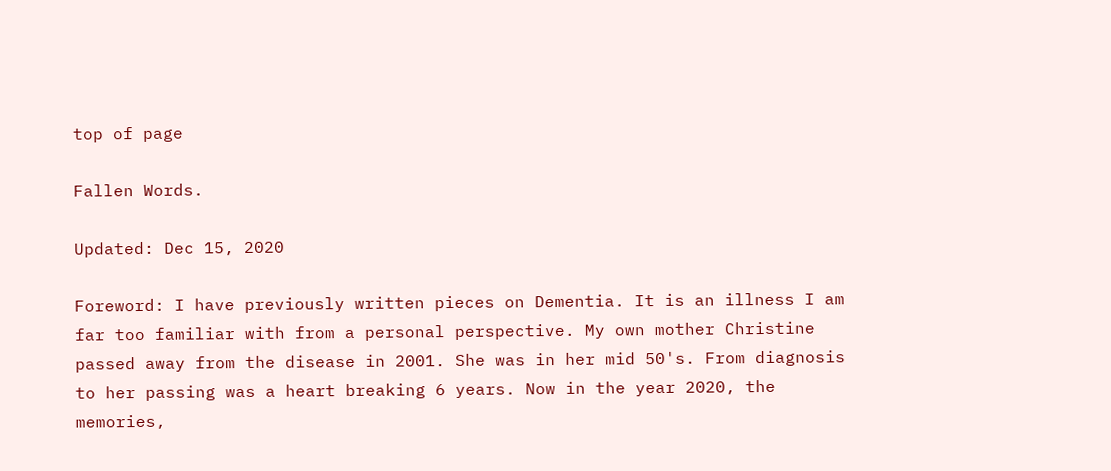top of page

Fallen Words.

Updated: Dec 15, 2020

Foreword: I have previously written pieces on Dementia. It is an illness I am far too familiar with from a personal perspective. My own mother Christine passed away from the disease in 2001. She was in her mid 50's. From diagnosis to her passing was a heart breaking 6 years. Now in the year 2020, the memories,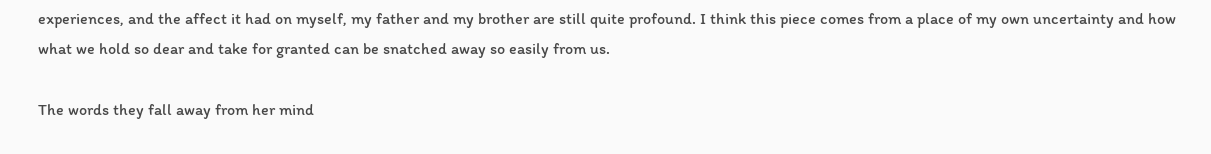experiences, and the affect it had on myself, my father and my brother are still quite profound. I think this piece comes from a place of my own uncertainty and how what we hold so dear and take for granted can be snatched away so easily from us.

The words they fall away from her mind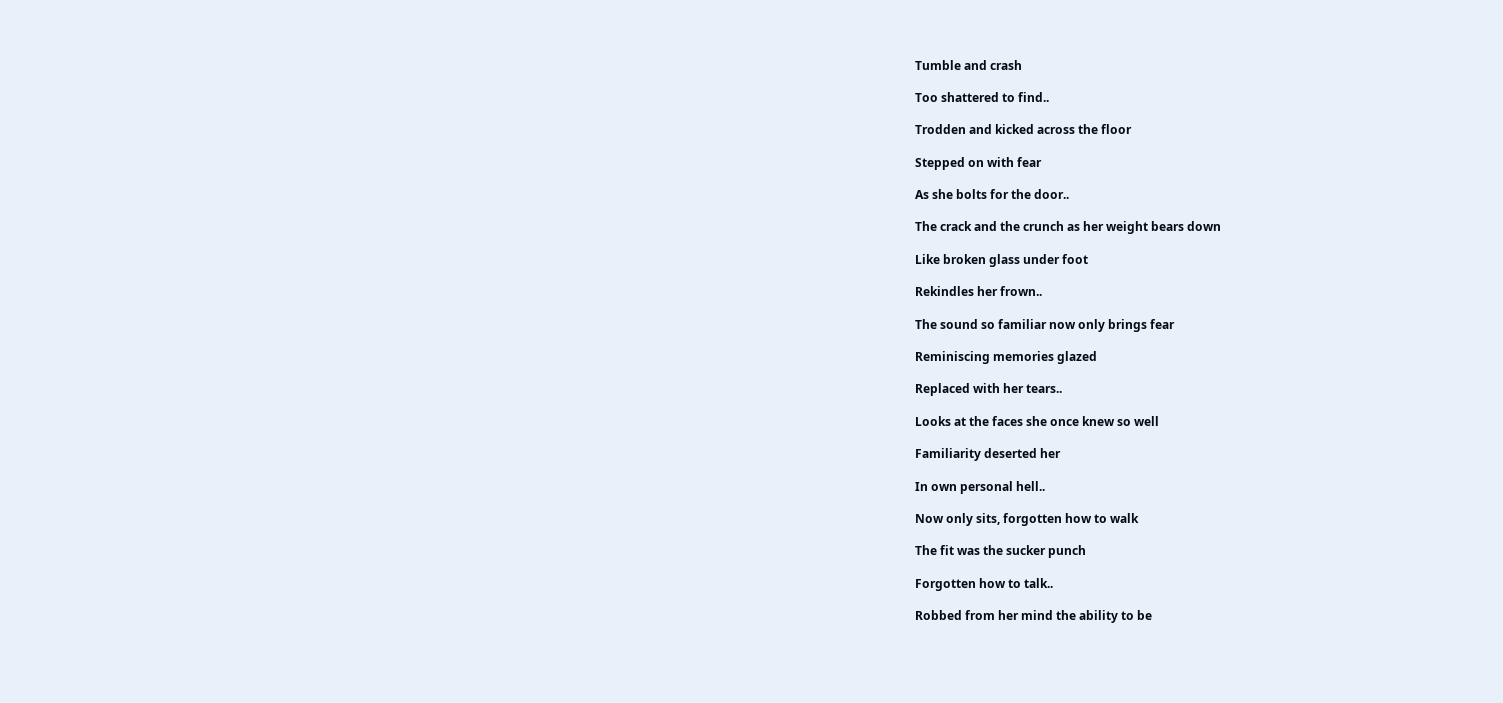Tumble and crash

Too shattered to find..

Trodden and kicked across the floor

Stepped on with fear

As she bolts for the door..

The crack and the crunch as her weight bears down

Like broken glass under foot

Rekindles her frown..

The sound so familiar now only brings fear

Reminiscing memories glazed

Replaced with her tears..

Looks at the faces she once knew so well

Familiarity deserted her

In own personal hell..

Now only sits, forgotten how to walk

The fit was the sucker punch

Forgotten how to talk..

Robbed from her mind the ability to be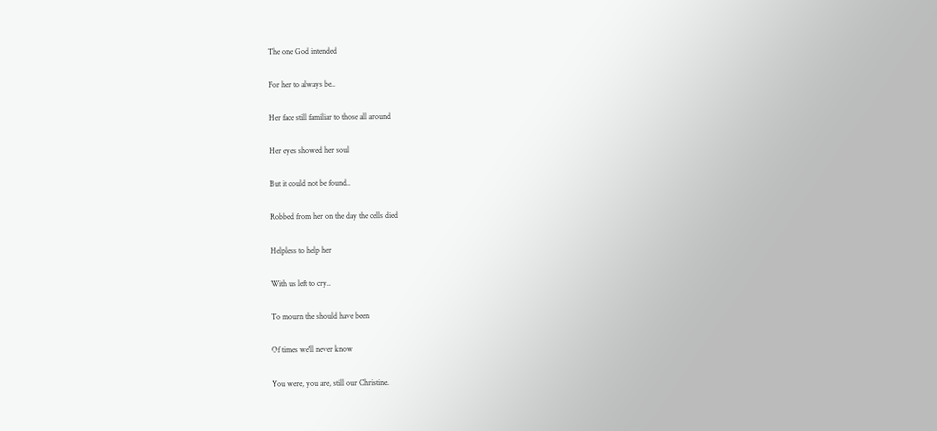The one God intended

For her to always be..

Her face still familiar to those all around

Her eyes showed her soul

But it could not be found..

Robbed from her on the day the cells died

Helpless to help her

With us left to cry..

To mourn the should have been

Of times we'll never know

You were, you are, still our Christine.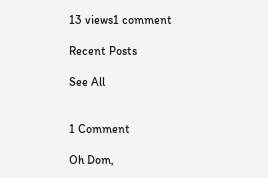13 views1 comment

Recent Posts

See All


1 Comment

Oh Dom,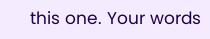this one. Your words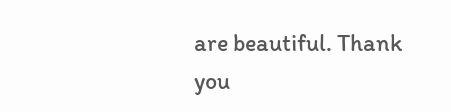are beautiful. Thank you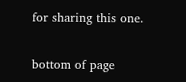for sharing this one.

bottom of page